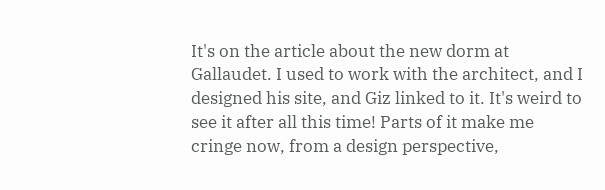It's on the article about the new dorm at Gallaudet. I used to work with the architect, and I designed his site, and Giz linked to it. It's weird to see it after all this time! Parts of it make me cringe now, from a design perspective,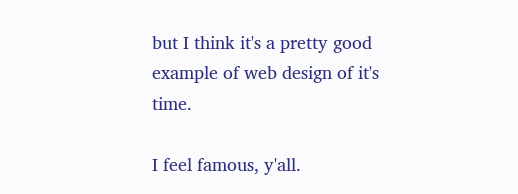but I think it's a pretty good example of web design of it's time.

I feel famous, y'all.